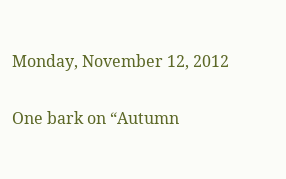Monday, November 12, 2012

One bark on “Autumn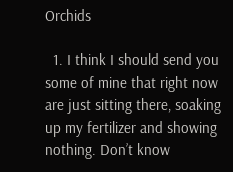Orchids

  1. I think I should send you some of mine that right now are just sitting there, soaking up my fertilizer and showing nothing. Don’t know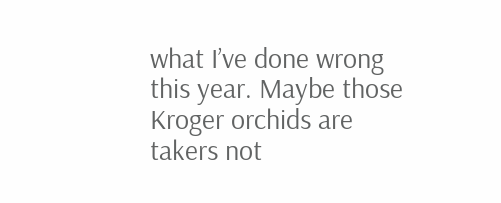what I’ve done wrong this year. Maybe those Kroger orchids are takers not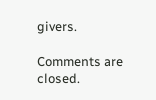givers.

Comments are closed.